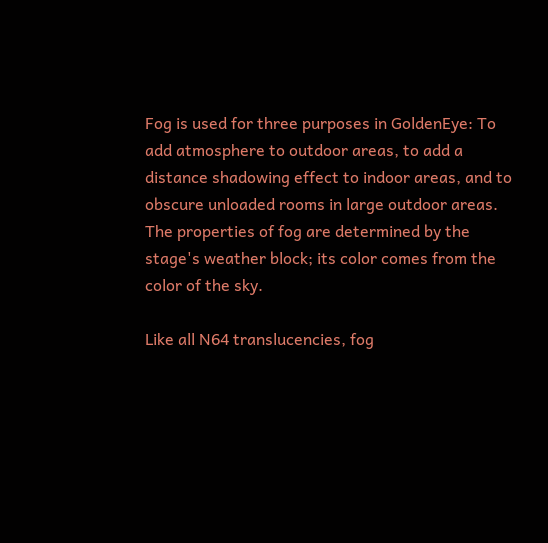Fog is used for three purposes in GoldenEye: To add atmosphere to outdoor areas, to add a distance shadowing effect to indoor areas, and to obscure unloaded rooms in large outdoor areas. The properties of fog are determined by the stage's weather block; its color comes from the color of the sky.

Like all N64 translucencies, fog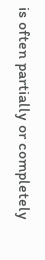is often partially or completely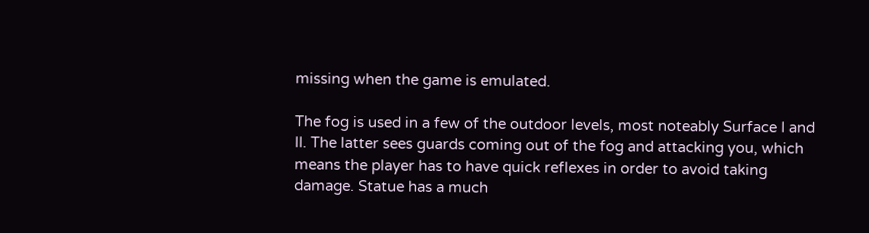missing when the game is emulated.

The fog is used in a few of the outdoor levels, most noteably Surface I and II. The latter sees guards coming out of the fog and attacking you, which means the player has to have quick reflexes in order to avoid taking damage. Statue has a much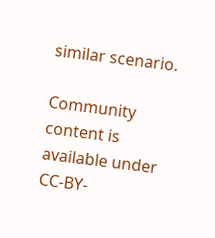similar scenario.

Community content is available under CC-BY-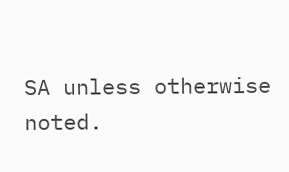SA unless otherwise noted.